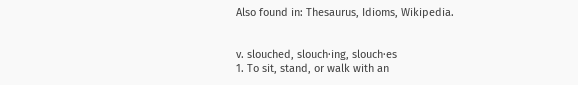Also found in: Thesaurus, Idioms, Wikipedia.


v. slouched, slouch·ing, slouch·es
1. To sit, stand, or walk with an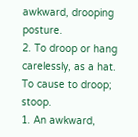awkward, drooping posture.
2. To droop or hang carelessly, as a hat.
To cause to droop; stoop.
1. An awkward,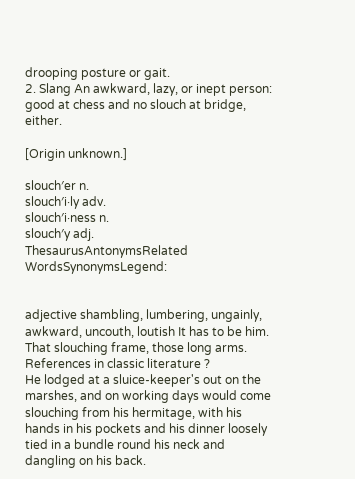drooping posture or gait.
2. Slang An awkward, lazy, or inept person: good at chess and no slouch at bridge, either.

[Origin unknown.]

slouch′er n.
slouch′i·ly adv.
slouch′i·ness n.
slouch′y adj.
ThesaurusAntonymsRelated WordsSynonymsLegend:


adjective shambling, lumbering, ungainly, awkward, uncouth, loutish It has to be him. That slouching frame, those long arms.
References in classic literature ?
He lodged at a sluice-keeper's out on the marshes, and on working days would come slouching from his hermitage, with his hands in his pockets and his dinner loosely tied in a bundle round his neck and dangling on his back.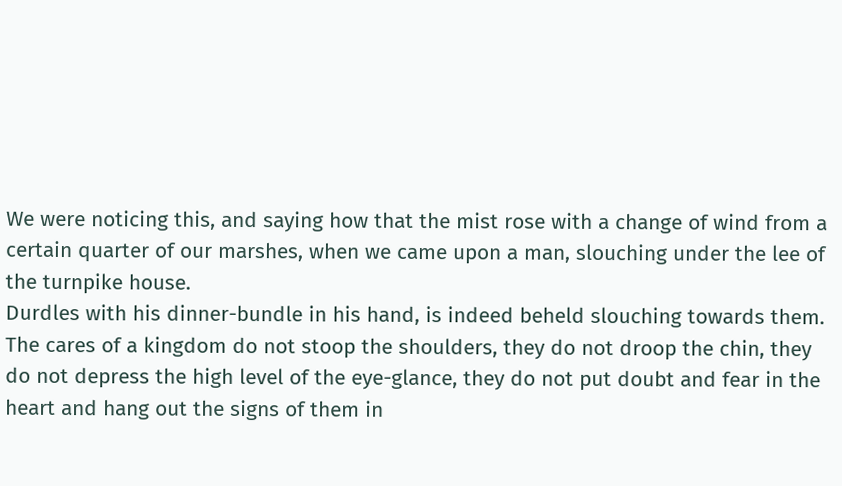We were noticing this, and saying how that the mist rose with a change of wind from a certain quarter of our marshes, when we came upon a man, slouching under the lee of the turnpike house.
Durdles with his dinner-bundle in his hand, is indeed beheld slouching towards them.
The cares of a kingdom do not stoop the shoulders, they do not droop the chin, they do not depress the high level of the eye-glance, they do not put doubt and fear in the heart and hang out the signs of them in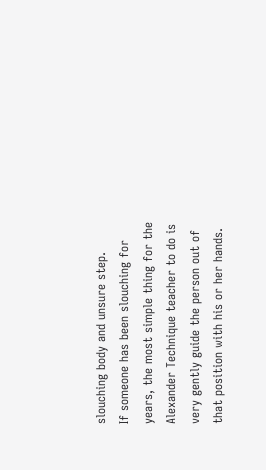slouching body and unsure step.
If someone has been slouching for years, the most simple thing for the Alexander Technique teacher to do is very gently guide the person out of that position with his or her hands.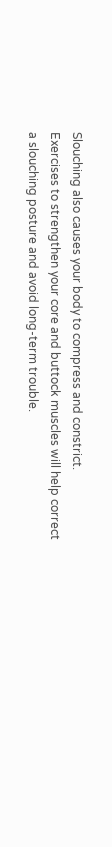Slouching also causes your body to compress and constrict.
Exercises to strengthen your core and buttock muscles will help correct a slouching posture and avoid long-term trouble.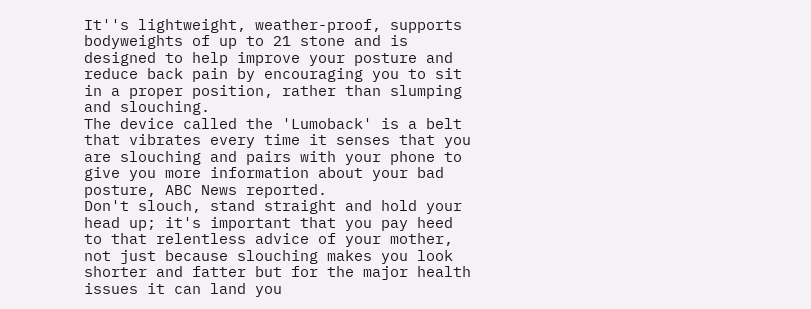It''s lightweight, weather-proof, supports bodyweights of up to 21 stone and is designed to help improve your posture and reduce back pain by encouraging you to sit in a proper position, rather than slumping and slouching.
The device called the 'Lumoback' is a belt that vibrates every time it senses that you are slouching and pairs with your phone to give you more information about your bad posture, ABC News reported.
Don't slouch, stand straight and hold your head up; it's important that you pay heed to that relentless advice of your mother, not just because slouching makes you look shorter and fatter but for the major health issues it can land you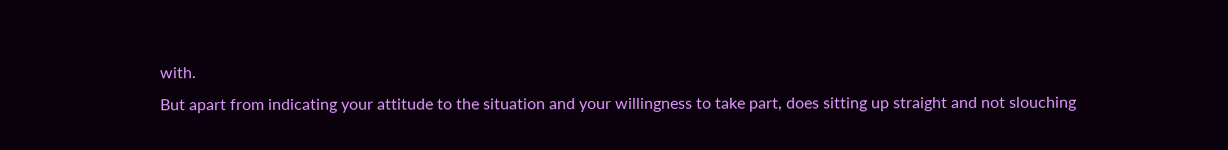with.
But apart from indicating your attitude to the situation and your willingness to take part, does sitting up straight and not slouching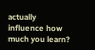actually influence how much you learn?